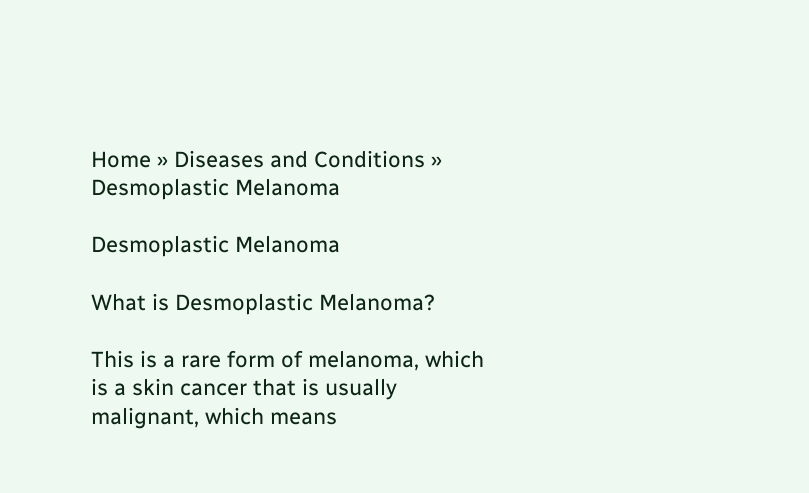Home » Diseases and Conditions » Desmoplastic Melanoma

Desmoplastic Melanoma

What is Desmoplastic Melanoma?

This is a rare form of melanoma, which is a skin cancer that is usually malignant, which means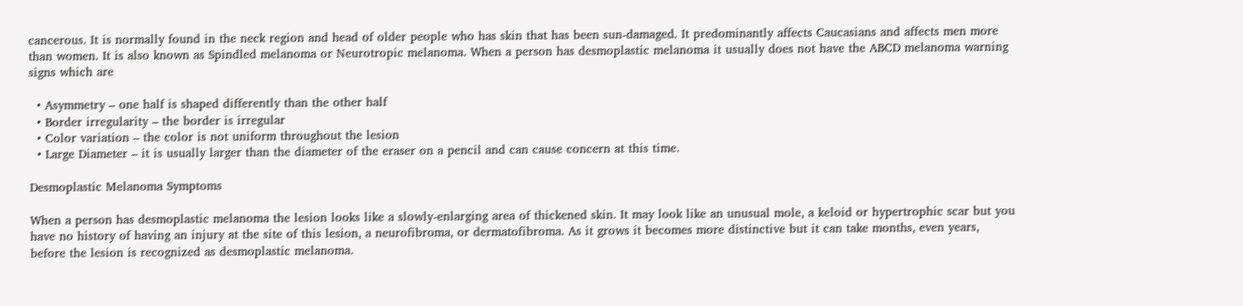cancerous. It is normally found in the neck region and head of older people who has skin that has been sun-damaged. It predominantly affects Caucasians and affects men more than women. It is also known as Spindled melanoma or Neurotropic melanoma. When a person has desmoplastic melanoma it usually does not have the ABCD melanoma warning signs which are

  • Asymmetry – one half is shaped differently than the other half
  • Border irregularity – the border is irregular
  • Color variation – the color is not uniform throughout the lesion
  • Large Diameter – it is usually larger than the diameter of the eraser on a pencil and can cause concern at this time.

Desmoplastic Melanoma Symptoms

When a person has desmoplastic melanoma the lesion looks like a slowly-enlarging area of thickened skin. It may look like an unusual mole, a keloid or hypertrophic scar but you have no history of having an injury at the site of this lesion, a neurofibroma, or dermatofibroma. As it grows it becomes more distinctive but it can take months, even years, before the lesion is recognized as desmoplastic melanoma.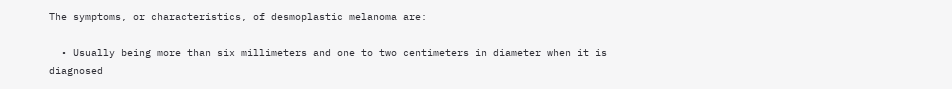The symptoms, or characteristics, of desmoplastic melanoma are:

  • Usually being more than six millimeters and one to two centimeters in diameter when it is diagnosed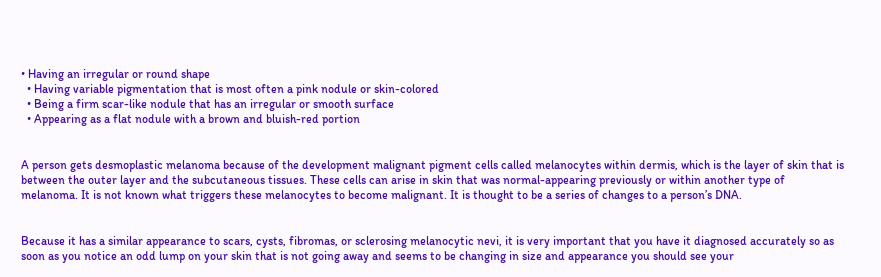• Having an irregular or round shape
  • Having variable pigmentation that is most often a pink nodule or skin-colored
  • Being a firm scar-like nodule that has an irregular or smooth surface
  • Appearing as a flat nodule with a brown and bluish-red portion


A person gets desmoplastic melanoma because of the development malignant pigment cells called melanocytes within dermis, which is the layer of skin that is between the outer layer and the subcutaneous tissues. These cells can arise in skin that was normal-appearing previously or within another type of melanoma. It is not known what triggers these melanocytes to become malignant. It is thought to be a series of changes to a person’s DNA.


Because it has a similar appearance to scars, cysts, fibromas, or sclerosing melanocytic nevi, it is very important that you have it diagnosed accurately so as soon as you notice an odd lump on your skin that is not going away and seems to be changing in size and appearance you should see your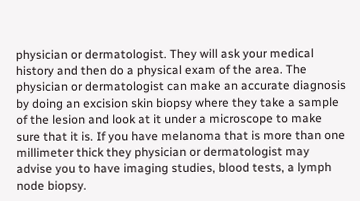physician or dermatologist. They will ask your medical history and then do a physical exam of the area. The physician or dermatologist can make an accurate diagnosis by doing an excision skin biopsy where they take a sample of the lesion and look at it under a microscope to make sure that it is. If you have melanoma that is more than one millimeter thick they physician or dermatologist may advise you to have imaging studies, blood tests, a lymph node biopsy.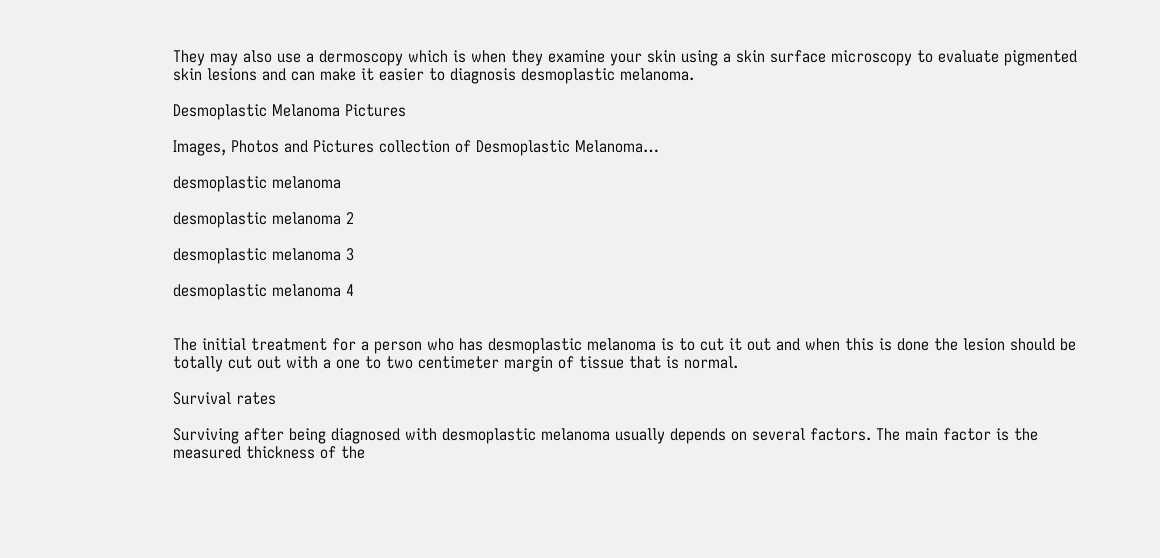They may also use a dermoscopy which is when they examine your skin using a skin surface microscopy to evaluate pigmented skin lesions and can make it easier to diagnosis desmoplastic melanoma.

Desmoplastic Melanoma Pictures

Images, Photos and Pictures collection of Desmoplastic Melanoma…

desmoplastic melanoma

desmoplastic melanoma 2

desmoplastic melanoma 3

desmoplastic melanoma 4


The initial treatment for a person who has desmoplastic melanoma is to cut it out and when this is done the lesion should be totally cut out with a one to two centimeter margin of tissue that is normal.

Survival rates

Surviving after being diagnosed with desmoplastic melanoma usually depends on several factors. The main factor is the measured thickness of the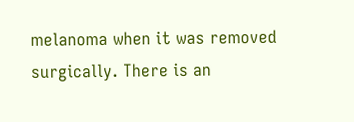melanoma when it was removed surgically. There is an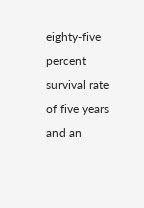eighty-five percent survival rate of five years and an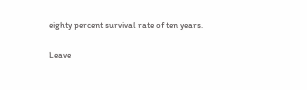eighty percent survival rate of ten years.

Leave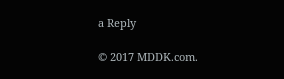a Reply

© 2017 MDDK.com.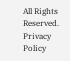All Rights Reserved. Privacy Policy